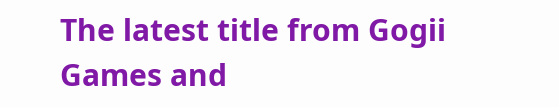The latest title from Gogii Games and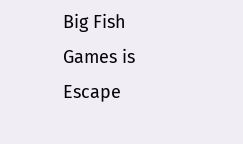Big Fish Games is Escape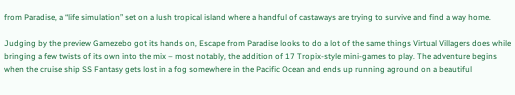from Paradise, a “life simulation” set on a lush tropical island where a handful of castaways are trying to survive and find a way home.

Judging by the preview Gamezebo got its hands on, Escape from Paradise looks to do a lot of the same things Virtual Villagers does while bringing a few twists of its own into the mix – most notably, the addition of 17 Tropix-style mini-games to play. The adventure begins when the cruise ship SS Fantasy gets lost in a fog somewhere in the Pacific Ocean and ends up running aground on a beautiful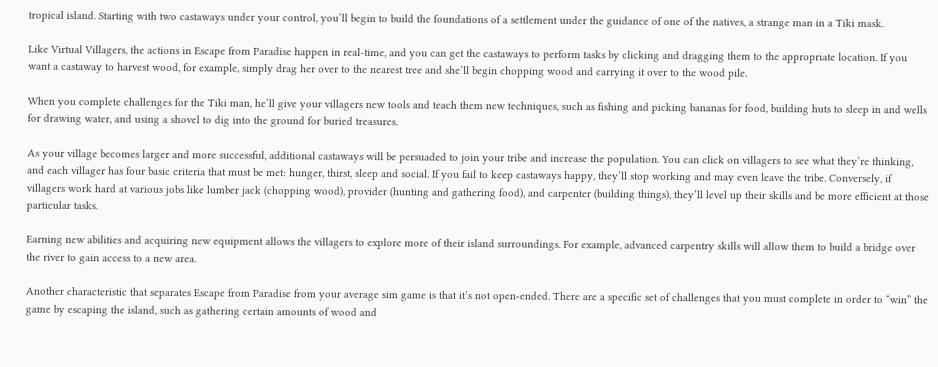tropical island. Starting with two castaways under your control, you’ll begin to build the foundations of a settlement under the guidance of one of the natives, a strange man in a Tiki mask.

Like Virtual Villagers, the actions in Escape from Paradise happen in real-time, and you can get the castaways to perform tasks by clicking and dragging them to the appropriate location. If you want a castaway to harvest wood, for example, simply drag her over to the nearest tree and she’ll begin chopping wood and carrying it over to the wood pile.

When you complete challenges for the Tiki man, he’ll give your villagers new tools and teach them new techniques, such as fishing and picking bananas for food, building huts to sleep in and wells for drawing water, and using a shovel to dig into the ground for buried treasures.

As your village becomes larger and more successful, additional castaways will be persuaded to join your tribe and increase the population. You can click on villagers to see what they’re thinking, and each villager has four basic criteria that must be met: hunger, thirst, sleep and social. If you fail to keep castaways happy, they’ll stop working and may even leave the tribe. Conversely, if villagers work hard at various jobs like lumber jack (chopping wood), provider (hunting and gathering food), and carpenter (building things), they’ll level up their skills and be more efficient at those particular tasks.

Earning new abilities and acquiring new equipment allows the villagers to explore more of their island surroundings. For example, advanced carpentry skills will allow them to build a bridge over the river to gain access to a new area.

Another characteristic that separates Escape from Paradise from your average sim game is that it’s not open-ended. There are a specific set of challenges that you must complete in order to “win” the game by escaping the island, such as gathering certain amounts of wood and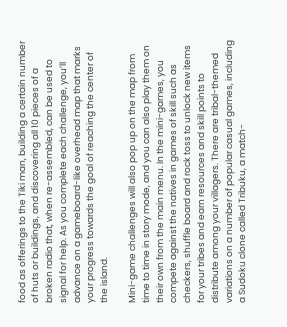food as offerings to the Tiki man, building a certain number of huts or buildings, and discovering all 10 pieces of a broken radio that, when re-assembled, can be used to signal for help. As you complete each challenge, you’ll advance on a gameboard-like overhead map that marks your progress towards the goal of reaching the center of the island.

Mini-game challenges will also pop up on the map from time to time in story mode, and you can also play them on their own from the main menu. In the mini-games, you compete against the natives in games of skill such as checkers, shuffle board and rock toss to unlock new items for your tribes and earn resources and skill points to distribute among your villagers. There are tribal-themed variations on a number of popular casual games, including a Sudoku clone called Tribuku, a match-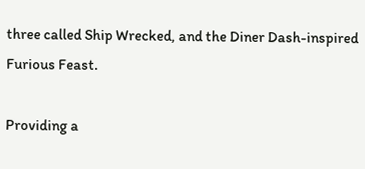three called Ship Wrecked, and the Diner Dash-inspired Furious Feast.

Providing a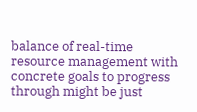balance of real-time resource management with concrete goals to progress through might be just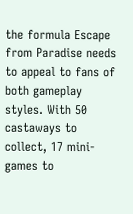the formula Escape from Paradise needs to appeal to fans of both gameplay styles. With 50 castaways to collect, 17 mini-games to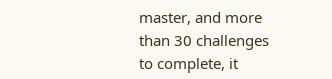master, and more than 30 challenges to complete, it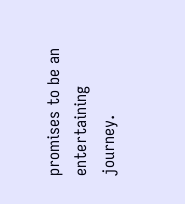promises to be an entertaining journey.